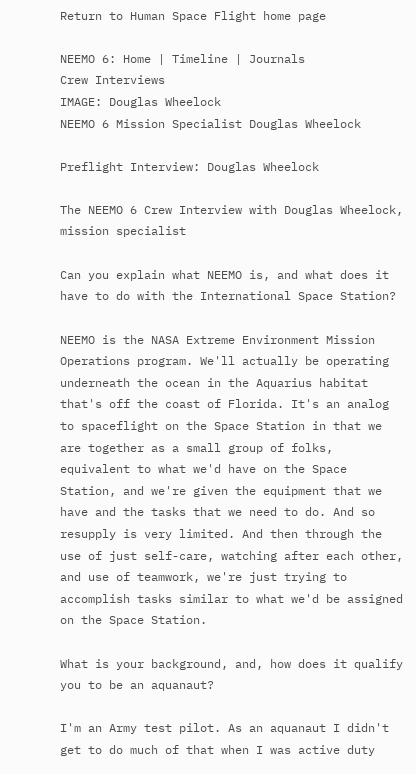Return to Human Space Flight home page

NEEMO 6: Home | Timeline | Journals
Crew Interviews
IMAGE: Douglas Wheelock
NEEMO 6 Mission Specialist Douglas Wheelock

Preflight Interview: Douglas Wheelock

The NEEMO 6 Crew Interview with Douglas Wheelock, mission specialist

Can you explain what NEEMO is, and what does it have to do with the International Space Station?

NEEMO is the NASA Extreme Environment Mission Operations program. We'll actually be operating underneath the ocean in the Aquarius habitat that's off the coast of Florida. It's an analog to spaceflight on the Space Station in that we are together as a small group of folks, equivalent to what we'd have on the Space Station, and we're given the equipment that we have and the tasks that we need to do. And so resupply is very limited. And then through the use of just self-care, watching after each other, and use of teamwork, we're just trying to accomplish tasks similar to what we'd be assigned on the Space Station.

What is your background, and, how does it qualify you to be an aquanaut?

I'm an Army test pilot. As an aquanaut I didn't get to do much of that when I was active duty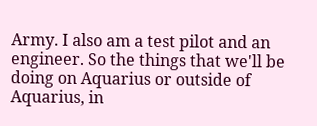Army. I also am a test pilot and an engineer. So the things that we'll be doing on Aquarius or outside of Aquarius, in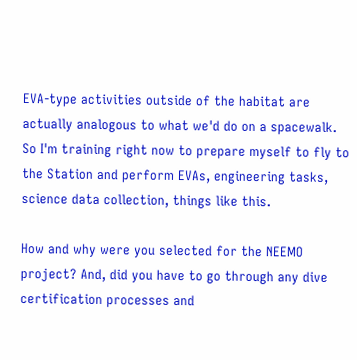EVA-type activities outside of the habitat are actually analogous to what we'd do on a spacewalk. So I'm training right now to prepare myself to fly to the Station and perform EVAs, engineering tasks, science data collection, things like this.

How and why were you selected for the NEEMO project? And, did you have to go through any dive certification processes and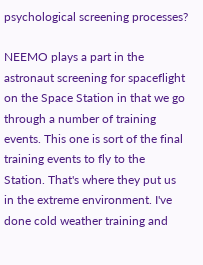psychological screening processes?

NEEMO plays a part in the astronaut screening for spaceflight on the Space Station in that we go through a number of training events. This one is sort of the final training events to fly to the Station. That's where they put us in the extreme environment. I've done cold weather training and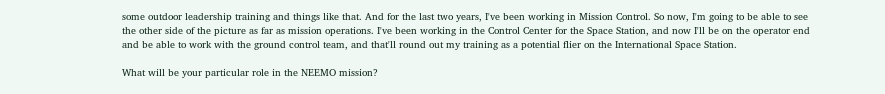some outdoor leadership training and things like that. And for the last two years, I've been working in Mission Control. So now, I'm going to be able to see the other side of the picture as far as mission operations. I've been working in the Control Center for the Space Station, and now I'll be on the operator end and be able to work with the ground control team, and that'll round out my training as a potential flier on the International Space Station.

What will be your particular role in the NEEMO mission?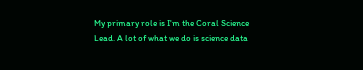My primary role is I'm the Coral Science Lead. A lot of what we do is science data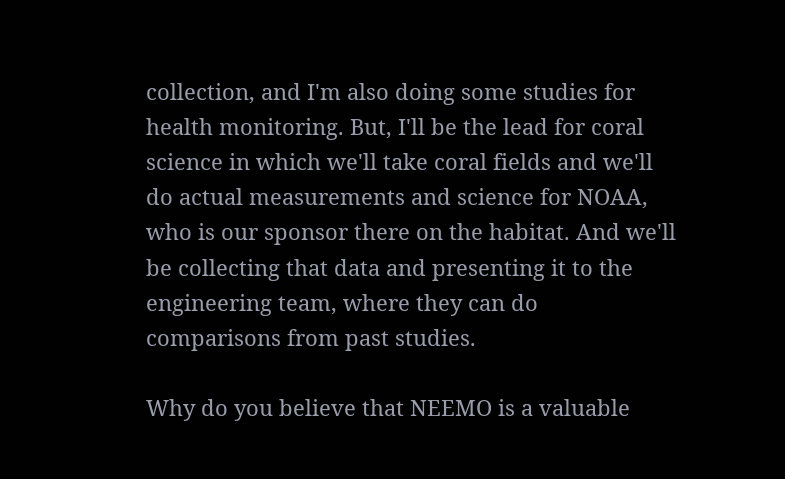collection, and I'm also doing some studies for health monitoring. But, I'll be the lead for coral science in which we'll take coral fields and we'll do actual measurements and science for NOAA, who is our sponsor there on the habitat. And we'll be collecting that data and presenting it to the engineering team, where they can do comparisons from past studies.

Why do you believe that NEEMO is a valuable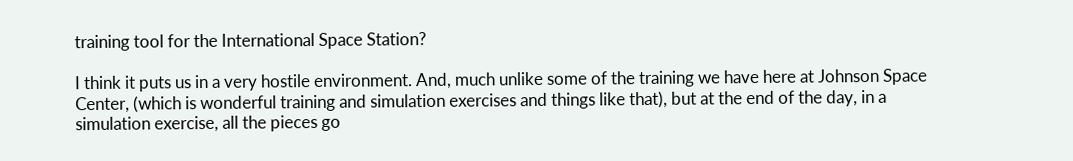training tool for the International Space Station?

I think it puts us in a very hostile environment. And, much unlike some of the training we have here at Johnson Space Center, (which is wonderful training and simulation exercises and things like that), but at the end of the day, in a simulation exercise, all the pieces go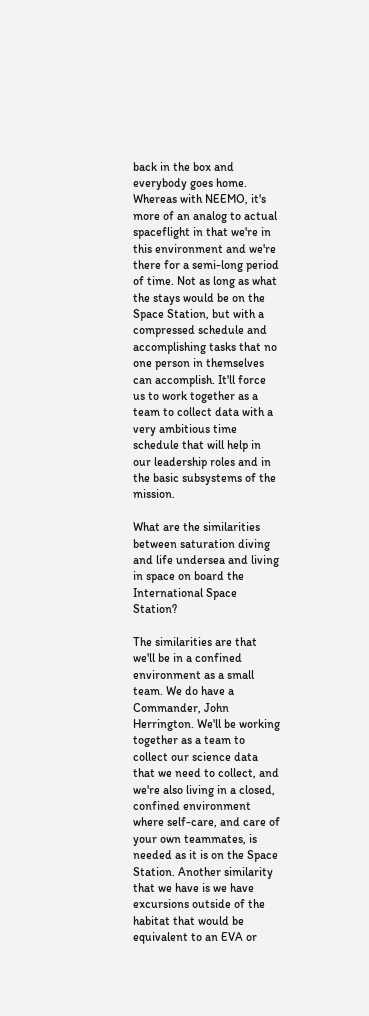back in the box and everybody goes home. Whereas with NEEMO, it's more of an analog to actual spaceflight in that we're in this environment and we're there for a semi-long period of time. Not as long as what the stays would be on the Space Station, but with a compressed schedule and accomplishing tasks that no one person in themselves can accomplish. It'll force us to work together as a team to collect data with a very ambitious time schedule that will help in our leadership roles and in the basic subsystems of the mission.

What are the similarities between saturation diving and life undersea and living in space on board the International Space Station?

The similarities are that we'll be in a confined environment as a small team. We do have a Commander, John Herrington. We'll be working together as a team to collect our science data that we need to collect, and we're also living in a closed, confined environment where self-care, and care of your own teammates, is needed as it is on the Space Station. Another similarity that we have is we have excursions outside of the habitat that would be equivalent to an EVA or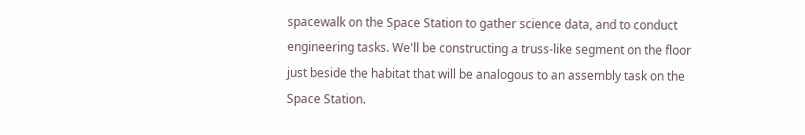spacewalk on the Space Station to gather science data, and to conduct engineering tasks. We'll be constructing a truss-like segment on the floor just beside the habitat that will be analogous to an assembly task on the Space Station.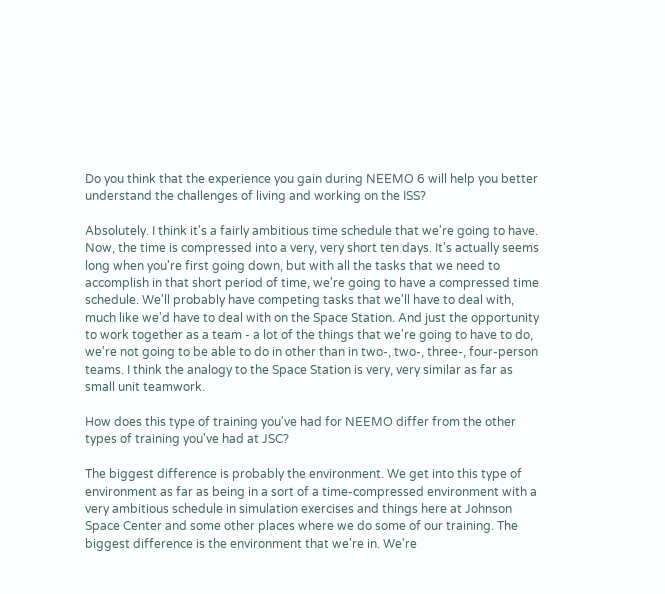Do you think that the experience you gain during NEEMO 6 will help you better understand the challenges of living and working on the ISS?

Absolutely. I think it's a fairly ambitious time schedule that we're going to have. Now, the time is compressed into a very, very short ten days. It's actually seems long when you're first going down, but with all the tasks that we need to accomplish in that short period of time, we're going to have a compressed time schedule. We'll probably have competing tasks that we'll have to deal with, much like we'd have to deal with on the Space Station. And just the opportunity to work together as a team - a lot of the things that we're going to have to do, we're not going to be able to do in other than in two-, two-, three-, four-person teams. I think the analogy to the Space Station is very, very similar as far as small unit teamwork.

How does this type of training you've had for NEEMO differ from the other types of training you've had at JSC?

The biggest difference is probably the environment. We get into this type of environment as far as being in a sort of a time-compressed environment with a very ambitious schedule in simulation exercises and things here at Johnson Space Center and some other places where we do some of our training. The biggest difference is the environment that we're in. We're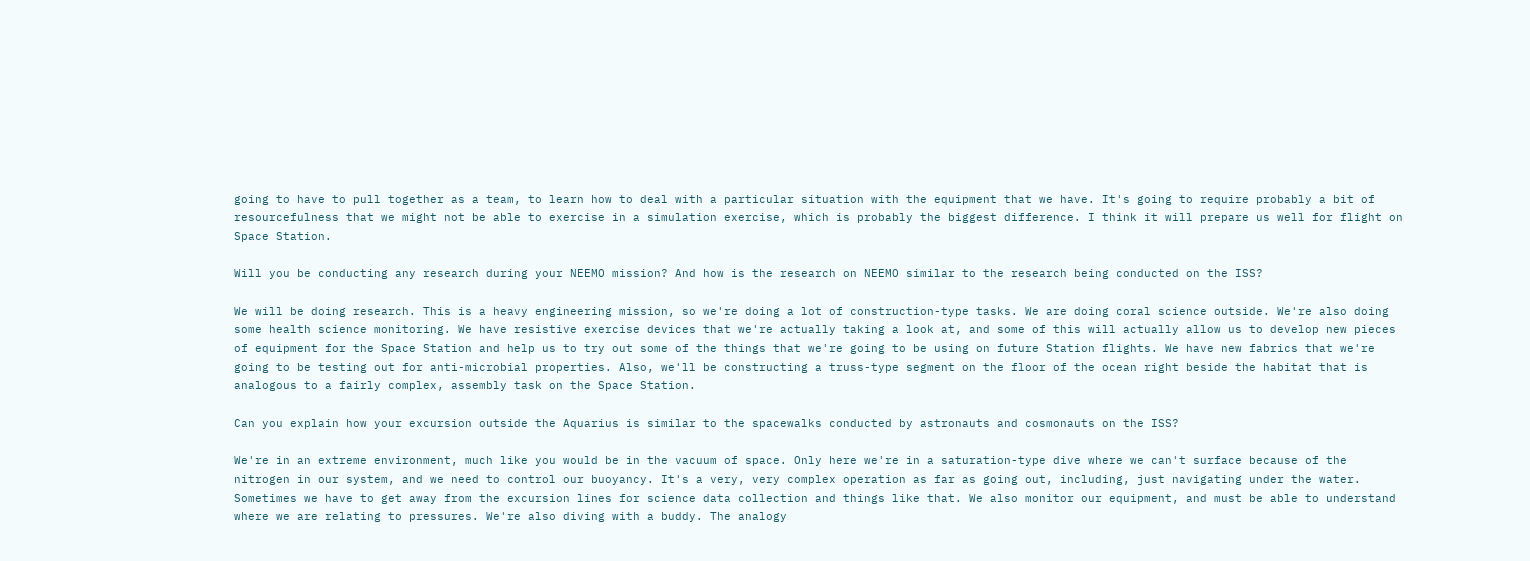going to have to pull together as a team, to learn how to deal with a particular situation with the equipment that we have. It's going to require probably a bit of resourcefulness that we might not be able to exercise in a simulation exercise, which is probably the biggest difference. I think it will prepare us well for flight on Space Station.

Will you be conducting any research during your NEEMO mission? And how is the research on NEEMO similar to the research being conducted on the ISS?

We will be doing research. This is a heavy engineering mission, so we're doing a lot of construction-type tasks. We are doing coral science outside. We're also doing some health science monitoring. We have resistive exercise devices that we're actually taking a look at, and some of this will actually allow us to develop new pieces of equipment for the Space Station and help us to try out some of the things that we're going to be using on future Station flights. We have new fabrics that we're going to be testing out for anti-microbial properties. Also, we'll be constructing a truss-type segment on the floor of the ocean right beside the habitat that is analogous to a fairly complex, assembly task on the Space Station.

Can you explain how your excursion outside the Aquarius is similar to the spacewalks conducted by astronauts and cosmonauts on the ISS?

We're in an extreme environment, much like you would be in the vacuum of space. Only here we're in a saturation-type dive where we can't surface because of the nitrogen in our system, and we need to control our buoyancy. It's a very, very complex operation as far as going out, including, just navigating under the water. Sometimes we have to get away from the excursion lines for science data collection and things like that. We also monitor our equipment, and must be able to understand where we are relating to pressures. We're also diving with a buddy. The analogy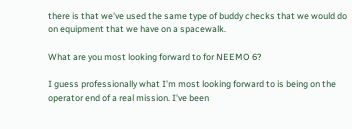there is that we've used the same type of buddy checks that we would do on equipment that we have on a spacewalk.

What are you most looking forward to for NEEMO 6?

I guess professionally what I'm most looking forward to is being on the operator end of a real mission. I've been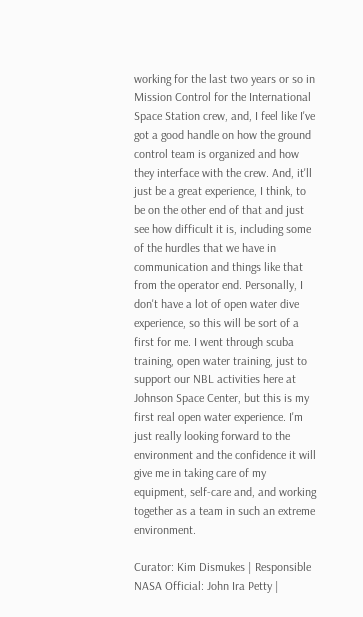working for the last two years or so in Mission Control for the International Space Station crew, and, I feel like I've got a good handle on how the ground control team is organized and how they interface with the crew. And, it'll just be a great experience, I think, to be on the other end of that and just see how difficult it is, including some of the hurdles that we have in communication and things like that from the operator end. Personally, I don't have a lot of open water dive experience, so this will be sort of a first for me. I went through scuba training, open water training, just to support our NBL activities here at Johnson Space Center, but this is my first real open water experience. I'm just really looking forward to the environment and the confidence it will give me in taking care of my equipment, self-care and, and working together as a team in such an extreme environment.

Curator: Kim Dismukes | Responsible NASA Official: John Ira Petty |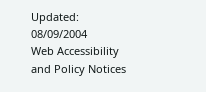Updated: 08/09/2004
Web Accessibility and Policy Notices